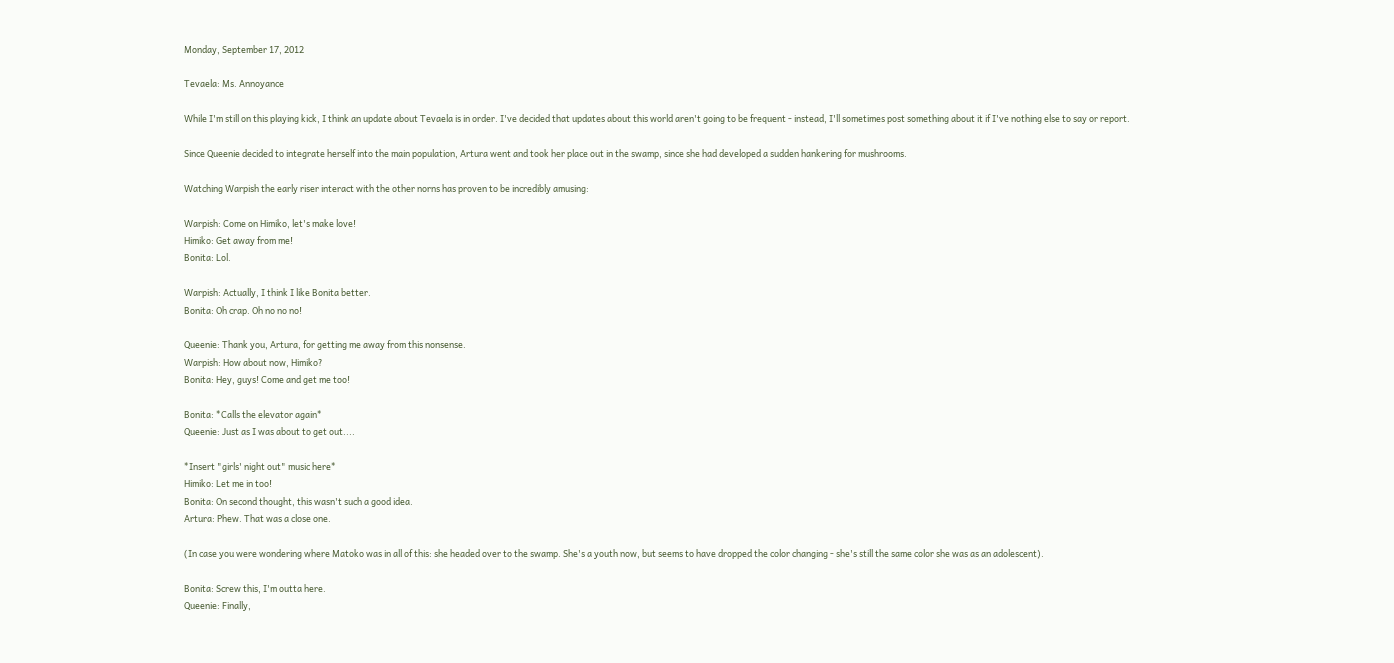Monday, September 17, 2012

Tevaela: Ms. Annoyance

While I'm still on this playing kick, I think an update about Tevaela is in order. I've decided that updates about this world aren't going to be frequent - instead, I'll sometimes post something about it if I've nothing else to say or report.

Since Queenie decided to integrate herself into the main population, Artura went and took her place out in the swamp, since she had developed a sudden hankering for mushrooms.

Watching Warpish the early riser interact with the other norns has proven to be incredibly amusing:

Warpish: Come on Himiko, let's make love!
Himiko: Get away from me!
Bonita: Lol.

Warpish: Actually, I think I like Bonita better.
Bonita: Oh crap. Oh no no no!

Queenie: Thank you, Artura, for getting me away from this nonsense.
Warpish: How about now, Himiko?
Bonita: Hey, guys! Come and get me too!

Bonita: *Calls the elevator again*
Queenie: Just as I was about to get out....

*Insert "girls' night out" music here*
Himiko: Let me in too!
Bonita: On second thought, this wasn't such a good idea.
Artura: Phew. That was a close one.

(In case you were wondering where Matoko was in all of this: she headed over to the swamp. She's a youth now, but seems to have dropped the color changing - she's still the same color she was as an adolescent).

Bonita: Screw this, I'm outta here.
Queenie: Finally,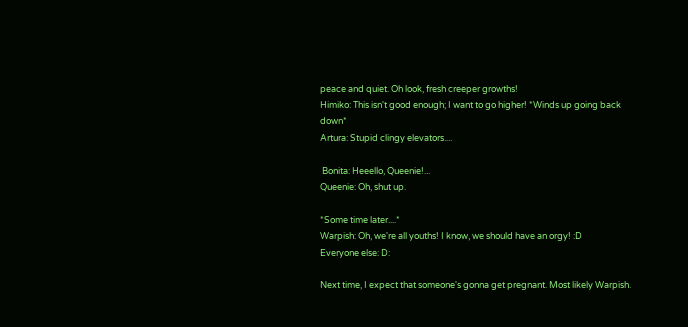peace and quiet. Oh look, fresh creeper growths!
Himiko: This isn't good enough; I want to go higher! *Winds up going back down*
Artura: Stupid clingy elevators....

 Bonita: Heeello, Queenie!...
Queenie: Oh, shut up.

*Some time later....*
Warpish: Oh, we're all youths! I know, we should have an orgy! :D
Everyone else: D:

Next time, I expect that someone's gonna get pregnant. Most likely Warpish.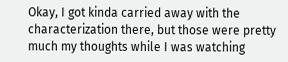Okay, I got kinda carried away with the characterization there, but those were pretty much my thoughts while I was watching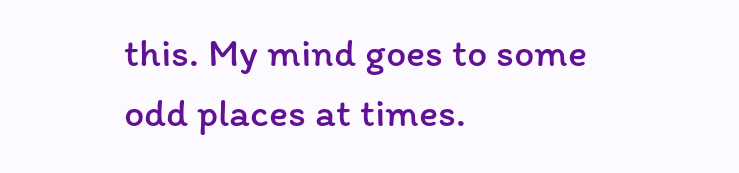this. My mind goes to some odd places at times.